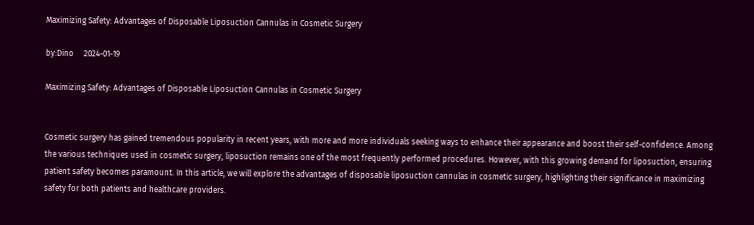Maximizing Safety: Advantages of Disposable Liposuction Cannulas in Cosmetic Surgery

by:Dino     2024-01-19

Maximizing Safety: Advantages of Disposable Liposuction Cannulas in Cosmetic Surgery


Cosmetic surgery has gained tremendous popularity in recent years, with more and more individuals seeking ways to enhance their appearance and boost their self-confidence. Among the various techniques used in cosmetic surgery, liposuction remains one of the most frequently performed procedures. However, with this growing demand for liposuction, ensuring patient safety becomes paramount. In this article, we will explore the advantages of disposable liposuction cannulas in cosmetic surgery, highlighting their significance in maximizing safety for both patients and healthcare providers.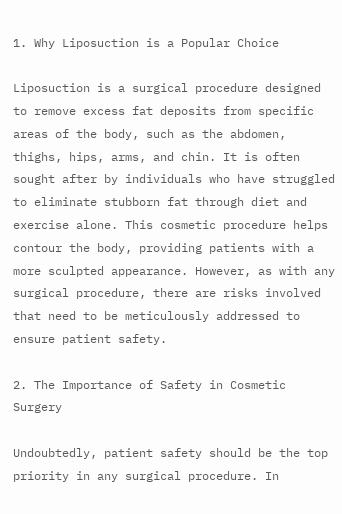1. Why Liposuction is a Popular Choice

Liposuction is a surgical procedure designed to remove excess fat deposits from specific areas of the body, such as the abdomen, thighs, hips, arms, and chin. It is often sought after by individuals who have struggled to eliminate stubborn fat through diet and exercise alone. This cosmetic procedure helps contour the body, providing patients with a more sculpted appearance. However, as with any surgical procedure, there are risks involved that need to be meticulously addressed to ensure patient safety.

2. The Importance of Safety in Cosmetic Surgery

Undoubtedly, patient safety should be the top priority in any surgical procedure. In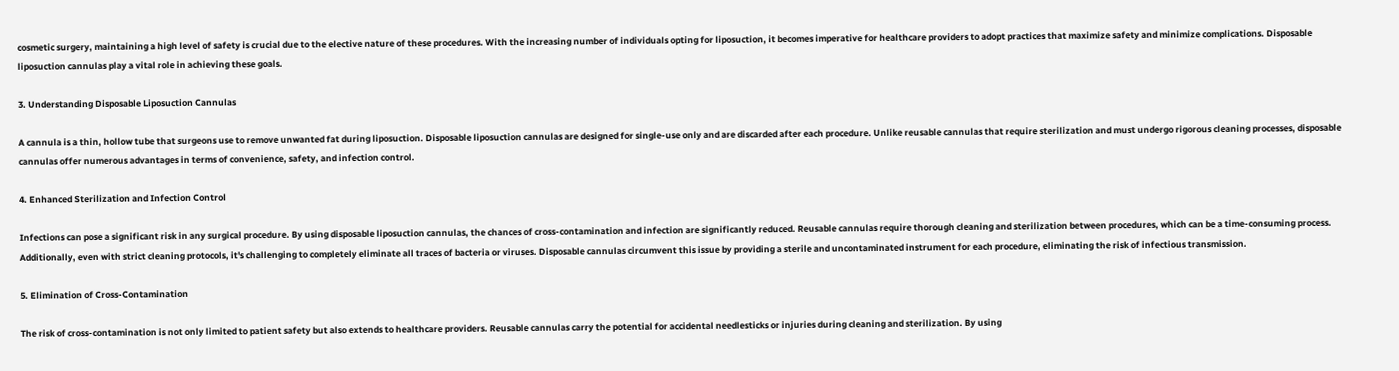cosmetic surgery, maintaining a high level of safety is crucial due to the elective nature of these procedures. With the increasing number of individuals opting for liposuction, it becomes imperative for healthcare providers to adopt practices that maximize safety and minimize complications. Disposable liposuction cannulas play a vital role in achieving these goals.

3. Understanding Disposable Liposuction Cannulas

A cannula is a thin, hollow tube that surgeons use to remove unwanted fat during liposuction. Disposable liposuction cannulas are designed for single-use only and are discarded after each procedure. Unlike reusable cannulas that require sterilization and must undergo rigorous cleaning processes, disposable cannulas offer numerous advantages in terms of convenience, safety, and infection control.

4. Enhanced Sterilization and Infection Control

Infections can pose a significant risk in any surgical procedure. By using disposable liposuction cannulas, the chances of cross-contamination and infection are significantly reduced. Reusable cannulas require thorough cleaning and sterilization between procedures, which can be a time-consuming process. Additionally, even with strict cleaning protocols, it's challenging to completely eliminate all traces of bacteria or viruses. Disposable cannulas circumvent this issue by providing a sterile and uncontaminated instrument for each procedure, eliminating the risk of infectious transmission.

5. Elimination of Cross-Contamination

The risk of cross-contamination is not only limited to patient safety but also extends to healthcare providers. Reusable cannulas carry the potential for accidental needlesticks or injuries during cleaning and sterilization. By using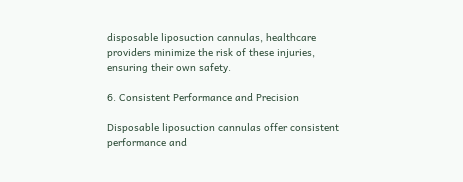disposable liposuction cannulas, healthcare providers minimize the risk of these injuries, ensuring their own safety.

6. Consistent Performance and Precision

Disposable liposuction cannulas offer consistent performance and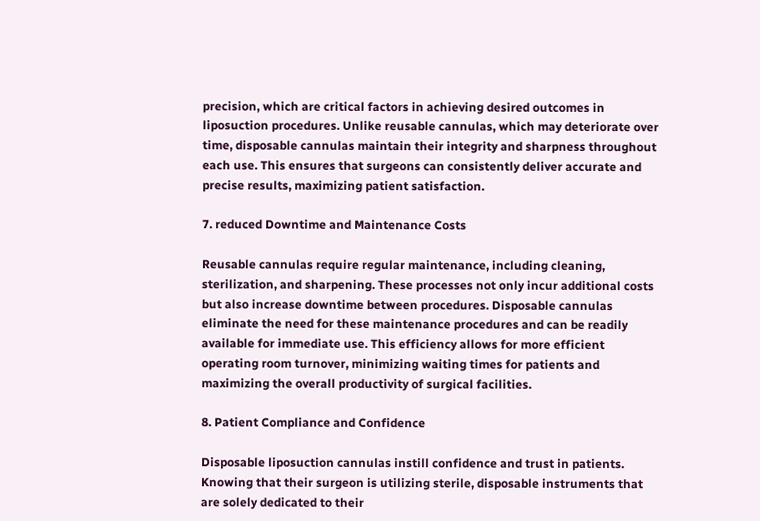precision, which are critical factors in achieving desired outcomes in liposuction procedures. Unlike reusable cannulas, which may deteriorate over time, disposable cannulas maintain their integrity and sharpness throughout each use. This ensures that surgeons can consistently deliver accurate and precise results, maximizing patient satisfaction.

7. reduced Downtime and Maintenance Costs

Reusable cannulas require regular maintenance, including cleaning, sterilization, and sharpening. These processes not only incur additional costs but also increase downtime between procedures. Disposable cannulas eliminate the need for these maintenance procedures and can be readily available for immediate use. This efficiency allows for more efficient operating room turnover, minimizing waiting times for patients and maximizing the overall productivity of surgical facilities.

8. Patient Compliance and Confidence

Disposable liposuction cannulas instill confidence and trust in patients. Knowing that their surgeon is utilizing sterile, disposable instruments that are solely dedicated to their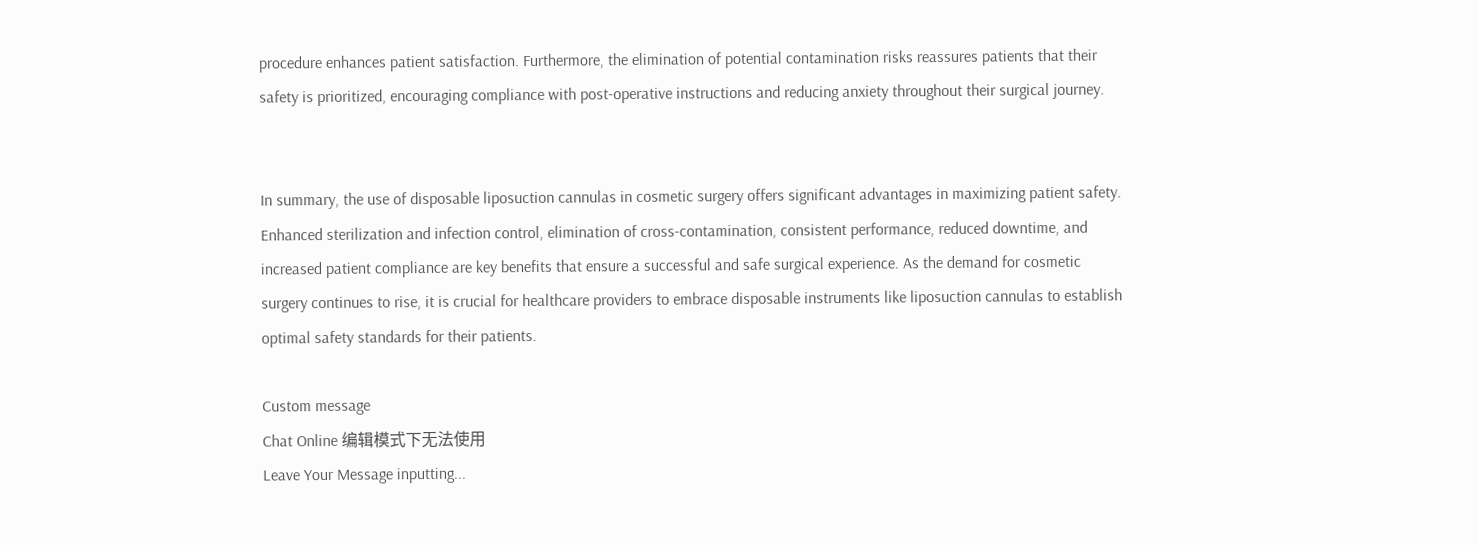procedure enhances patient satisfaction. Furthermore, the elimination of potential contamination risks reassures patients that their safety is prioritized, encouraging compliance with post-operative instructions and reducing anxiety throughout their surgical journey.


In summary, the use of disposable liposuction cannulas in cosmetic surgery offers significant advantages in maximizing patient safety. Enhanced sterilization and infection control, elimination of cross-contamination, consistent performance, reduced downtime, and increased patient compliance are key benefits that ensure a successful and safe surgical experience. As the demand for cosmetic surgery continues to rise, it is crucial for healthcare providers to embrace disposable instruments like liposuction cannulas to establish optimal safety standards for their patients.

Custom message
Chat Online 编辑模式下无法使用
Leave Your Message inputting...